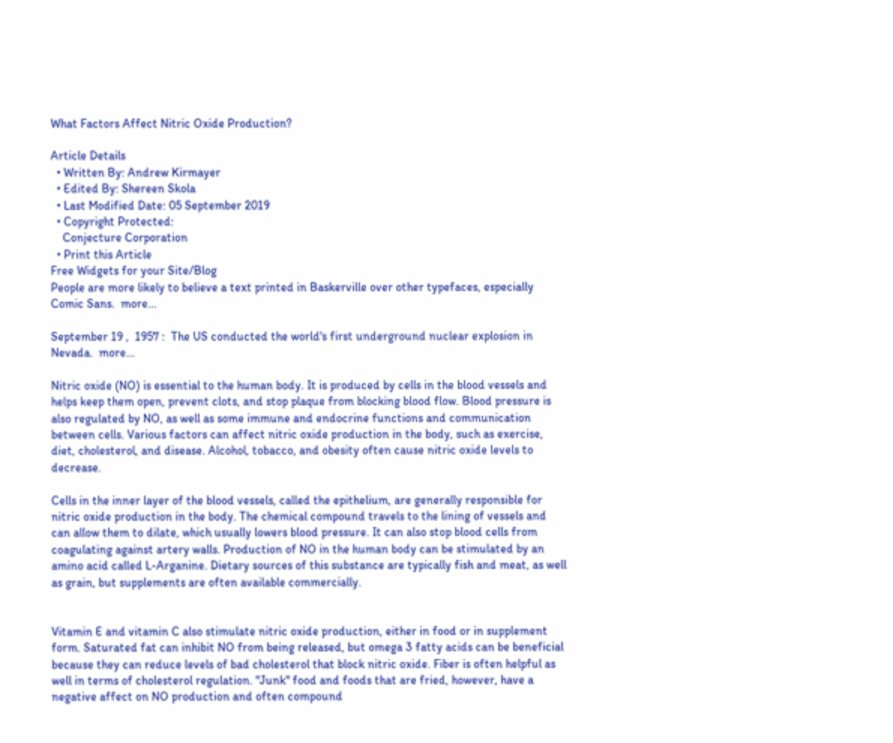What Factors Affect Nitric Oxide Production?

Article Details
  • Written By: Andrew Kirmayer
  • Edited By: Shereen Skola
  • Last Modified Date: 05 September 2019
  • Copyright Protected:
    Conjecture Corporation
  • Print this Article
Free Widgets for your Site/Blog
People are more likely to believe a text printed in Baskerville over other typefaces, especially Comic Sans.  more...

September 19 ,  1957 :  The US conducted the world's first underground nuclear explosion in Nevada.  more...

Nitric oxide (NO) is essential to the human body. It is produced by cells in the blood vessels and helps keep them open, prevent clots, and stop plaque from blocking blood flow. Blood pressure is also regulated by NO, as well as some immune and endocrine functions and communication between cells. Various factors can affect nitric oxide production in the body, such as exercise, diet, cholesterol, and disease. Alcohol, tobacco, and obesity often cause nitric oxide levels to decrease.

Cells in the inner layer of the blood vessels, called the epithelium, are generally responsible for nitric oxide production in the body. The chemical compound travels to the lining of vessels and can allow them to dilate, which usually lowers blood pressure. It can also stop blood cells from coagulating against artery walls. Production of NO in the human body can be stimulated by an amino acid called L-Arganine. Dietary sources of this substance are typically fish and meat, as well as grain, but supplements are often available commercially.


Vitamin E and vitamin C also stimulate nitric oxide production, either in food or in supplement form. Saturated fat can inhibit NO from being released, but omega 3 fatty acids can be beneficial because they can reduce levels of bad cholesterol that block nitric oxide. Fiber is often helpful as well in terms of cholesterol regulation. "Junk" food and foods that are fried, however, have a negative affect on NO production and often compound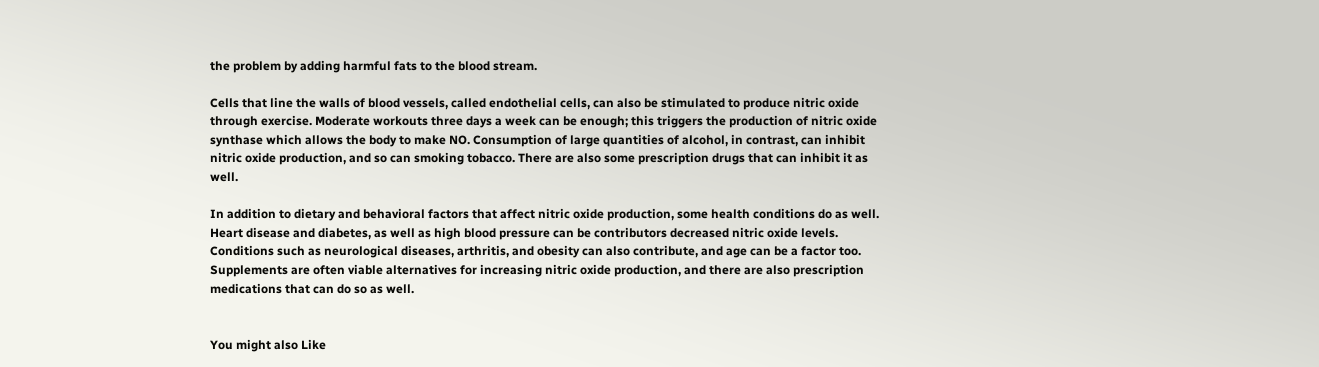the problem by adding harmful fats to the blood stream.

Cells that line the walls of blood vessels, called endothelial cells, can also be stimulated to produce nitric oxide through exercise. Moderate workouts three days a week can be enough; this triggers the production of nitric oxide synthase which allows the body to make NO. Consumption of large quantities of alcohol, in contrast, can inhibit nitric oxide production, and so can smoking tobacco. There are also some prescription drugs that can inhibit it as well.

In addition to dietary and behavioral factors that affect nitric oxide production, some health conditions do as well. Heart disease and diabetes, as well as high blood pressure can be contributors decreased nitric oxide levels. Conditions such as neurological diseases, arthritis, and obesity can also contribute, and age can be a factor too. Supplements are often viable alternatives for increasing nitric oxide production, and there are also prescription medications that can do so as well.


You might also Like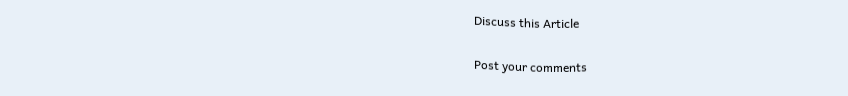Discuss this Article

Post your comments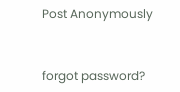Post Anonymously


forgot password?